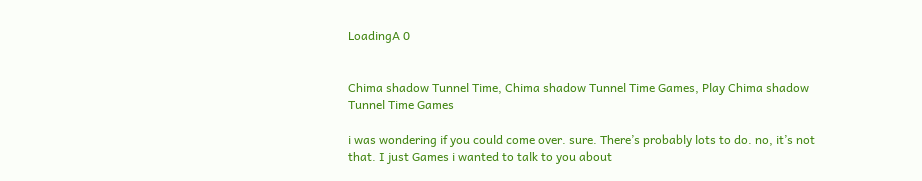LoadingA 0


Chima shadow Tunnel Time, Chima shadow Tunnel Time Games, Play Chima shadow Tunnel Time Games

i was wondering if you could come over. sure. There’s probably lots to do. no, it’s not that. I just Games i wanted to talk to you about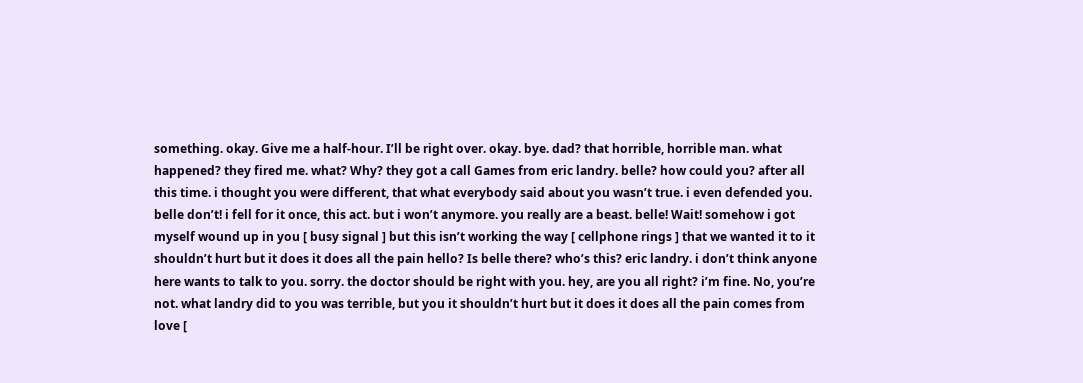something. okay. Give me a half-hour. I’ll be right over. okay. bye. dad? that horrible, horrible man. what happened? they fired me. what? Why? they got a call Games from eric landry. belle? how could you? after all this time. i thought you were different, that what everybody said about you wasn’t true. i even defended you. belle don’t! i fell for it once, this act. but i won’t anymore. you really are a beast. belle! Wait! somehow i got myself wound up in you [ busy signal ] but this isn’t working the way [ cellphone rings ] that we wanted it to it shouldn’t hurt but it does it does all the pain hello? Is belle there? who’s this? eric landry. i don’t think anyone here wants to talk to you. sorry. the doctor should be right with you. hey, are you all right? i’m fine. No, you’re not. what landry did to you was terrible, but you it shouldn’t hurt but it does it does all the pain comes from love [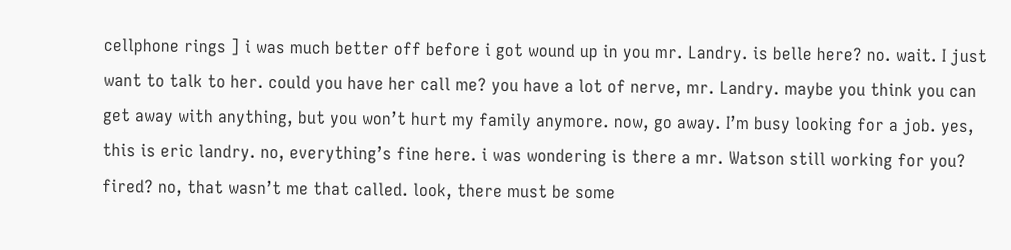cellphone rings ] i was much better off before i got wound up in you mr. Landry. is belle here? no. wait. I just want to talk to her. could you have her call me? you have a lot of nerve, mr. Landry. maybe you think you can get away with anything, but you won’t hurt my family anymore. now, go away. I’m busy looking for a job. yes, this is eric landry. no, everything’s fine here. i was wondering is there a mr. Watson still working for you? fired? no, that wasn’t me that called. look, there must be some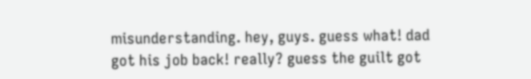misunderstanding. hey, guys. guess what! dad got his job back! really? guess the guilt got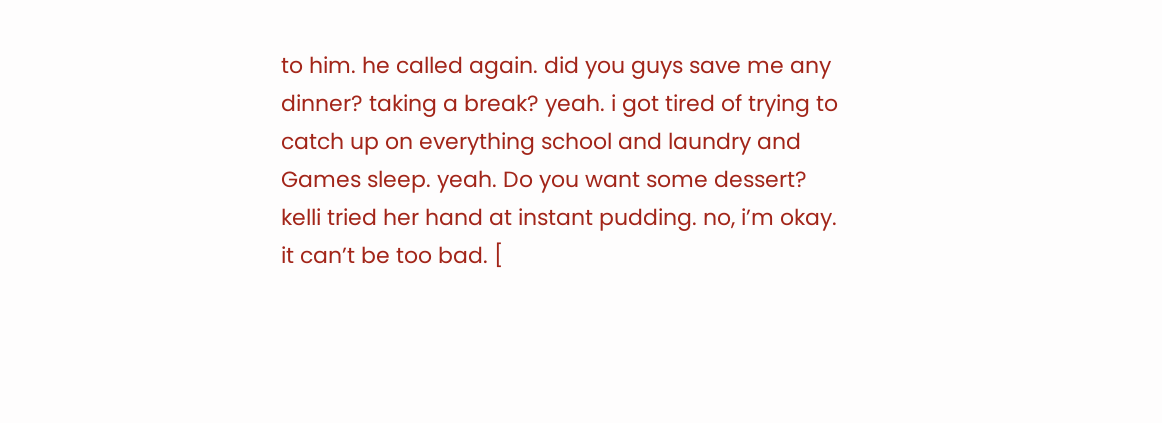to him. he called again. did you guys save me any dinner? taking a break? yeah. i got tired of trying to catch up on everything school and laundry and Games sleep. yeah. Do you want some dessert? kelli tried her hand at instant pudding. no, i’m okay. it can’t be too bad. [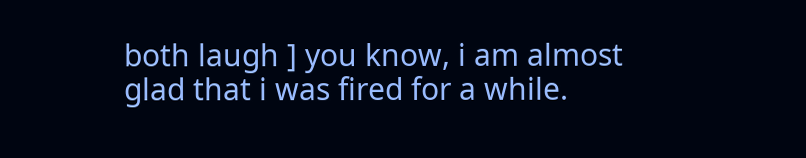both laugh ] you know, i am almost glad that i was fired for a while.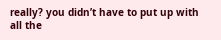really? you didn’t have to put up with all the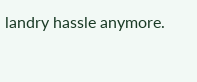landry hassle anymore.